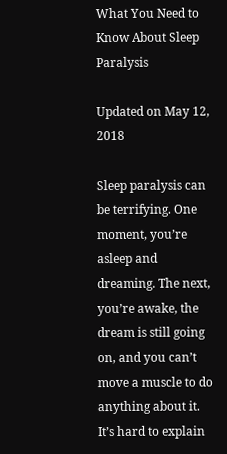What You Need to Know About Sleep Paralysis

Updated on May 12, 2018

Sleep paralysis can be terrifying. One moment, you’re asleep and dreaming. The next, you’re awake, the dream is still going on, and you can’t move a muscle to do anything about it. It’s hard to explain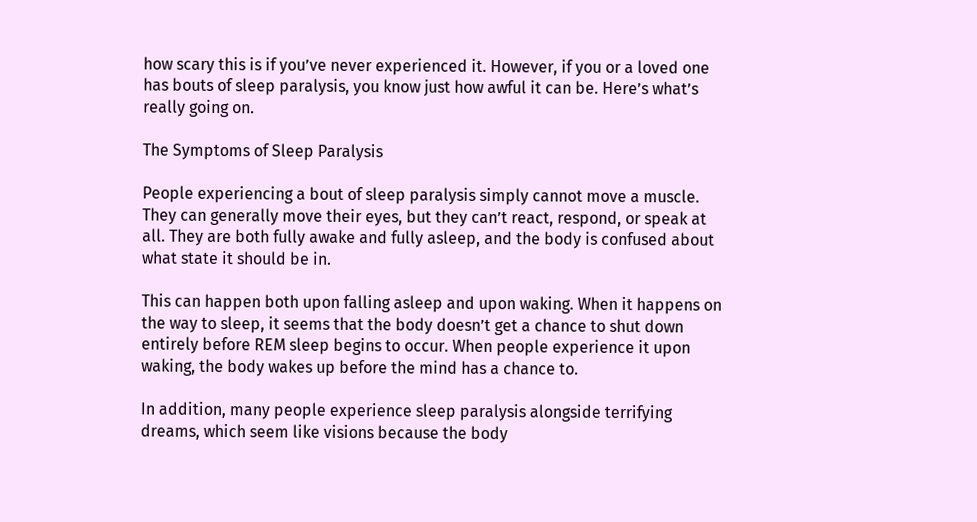how scary this is if you’ve never experienced it. However, if you or a loved one has bouts of sleep paralysis, you know just how awful it can be. Here’s what’s really going on.

The Symptoms of Sleep Paralysis

People experiencing a bout of sleep paralysis simply cannot move a muscle. They can generally move their eyes, but they can’t react, respond, or speak at all. They are both fully awake and fully asleep, and the body is confused about what state it should be in.

This can happen both upon falling asleep and upon waking. When it happens on the way to sleep, it seems that the body doesn’t get a chance to shut down entirely before REM sleep begins to occur. When people experience it upon waking, the body wakes up before the mind has a chance to.

In addition, many people experience sleep paralysis alongside terrifying dreams, which seem like visions because the body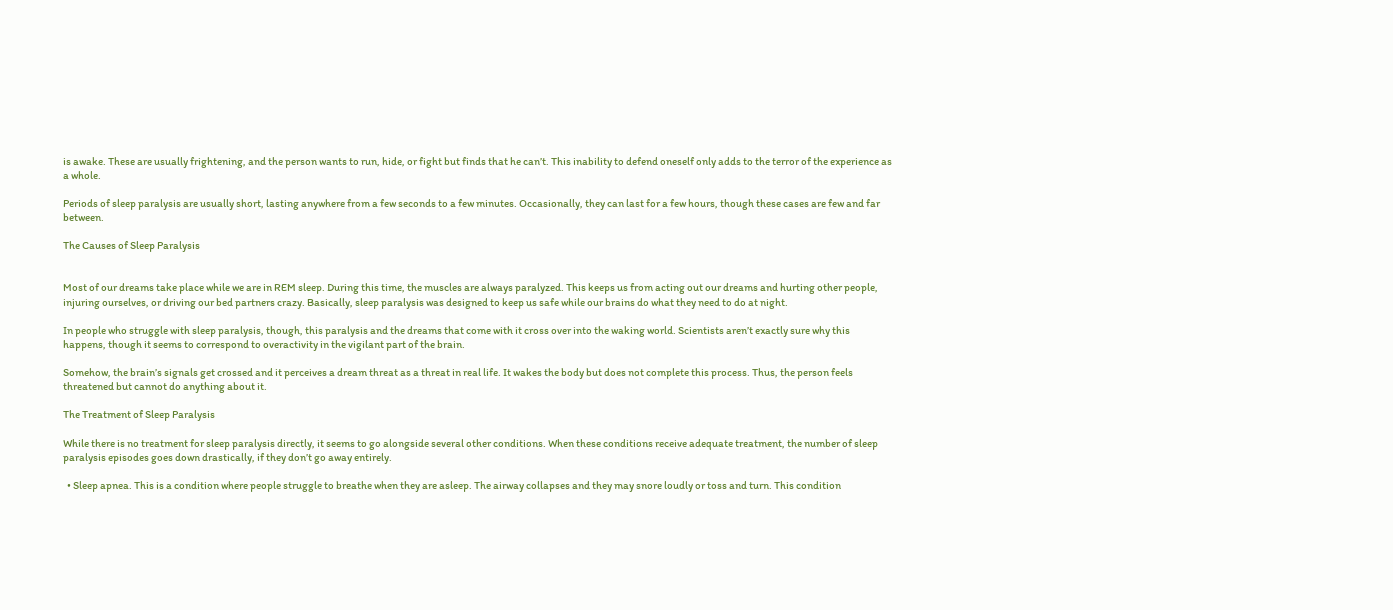is awake. These are usually frightening, and the person wants to run, hide, or fight but finds that he can’t. This inability to defend oneself only adds to the terror of the experience as a whole.

Periods of sleep paralysis are usually short, lasting anywhere from a few seconds to a few minutes. Occasionally, they can last for a few hours, though these cases are few and far between.

The Causes of Sleep Paralysis


Most of our dreams take place while we are in REM sleep. During this time, the muscles are always paralyzed. This keeps us from acting out our dreams and hurting other people, injuring ourselves, or driving our bed partners crazy. Basically, sleep paralysis was designed to keep us safe while our brains do what they need to do at night.

In people who struggle with sleep paralysis, though, this paralysis and the dreams that come with it cross over into the waking world. Scientists aren’t exactly sure why this happens, though it seems to correspond to overactivity in the vigilant part of the brain.

Somehow, the brain’s signals get crossed and it perceives a dream threat as a threat in real life. It wakes the body but does not complete this process. Thus, the person feels threatened but cannot do anything about it.

The Treatment of Sleep Paralysis

While there is no treatment for sleep paralysis directly, it seems to go alongside several other conditions. When these conditions receive adequate treatment, the number of sleep paralysis episodes goes down drastically, if they don’t go away entirely.

  • Sleep apnea. This is a condition where people struggle to breathe when they are asleep. The airway collapses and they may snore loudly or toss and turn. This condition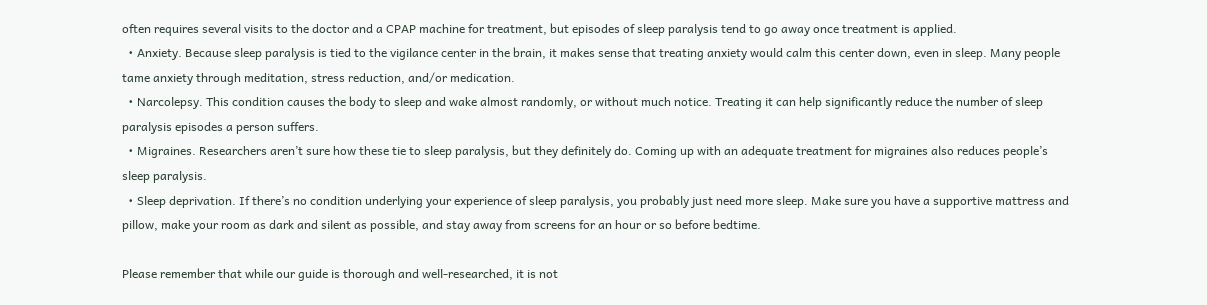often requires several visits to the doctor and a CPAP machine for treatment, but episodes of sleep paralysis tend to go away once treatment is applied.
  • Anxiety. Because sleep paralysis is tied to the vigilance center in the brain, it makes sense that treating anxiety would calm this center down, even in sleep. Many people tame anxiety through meditation, stress reduction, and/or medication.
  • Narcolepsy. This condition causes the body to sleep and wake almost randomly, or without much notice. Treating it can help significantly reduce the number of sleep paralysis episodes a person suffers.
  • Migraines. Researchers aren’t sure how these tie to sleep paralysis, but they definitely do. Coming up with an adequate treatment for migraines also reduces people’s sleep paralysis.
  • Sleep deprivation. If there’s no condition underlying your experience of sleep paralysis, you probably just need more sleep. Make sure you have a supportive mattress and pillow, make your room as dark and silent as possible, and stay away from screens for an hour or so before bedtime.

Please remember that while our guide is thorough and well-researched, it is not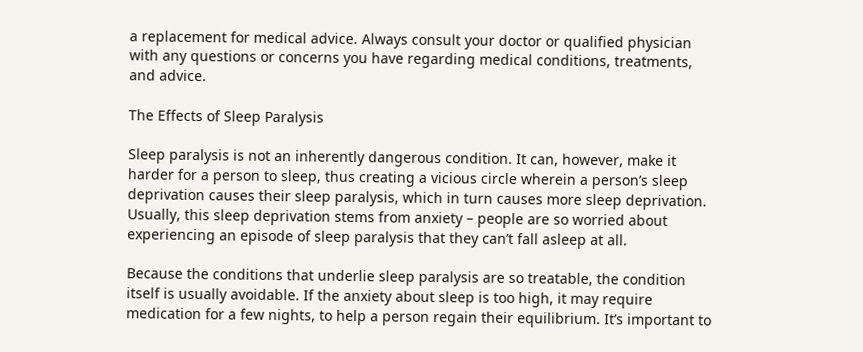a replacement for medical advice. Always consult your doctor or qualified physician with any questions or concerns you have regarding medical conditions, treatments, and advice.

The Effects of Sleep Paralysis

Sleep paralysis is not an inherently dangerous condition. It can, however, make it harder for a person to sleep, thus creating a vicious circle wherein a person’s sleep deprivation causes their sleep paralysis, which in turn causes more sleep deprivation. Usually, this sleep deprivation stems from anxiety – people are so worried about experiencing an episode of sleep paralysis that they can’t fall asleep at all.

Because the conditions that underlie sleep paralysis are so treatable, the condition itself is usually avoidable. If the anxiety about sleep is too high, it may require medication for a few nights, to help a person regain their equilibrium. It’s important to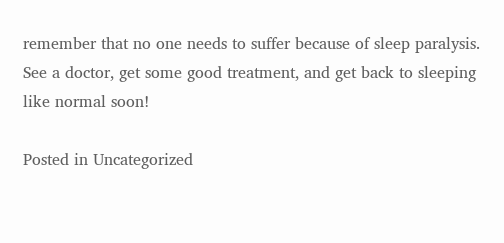remember that no one needs to suffer because of sleep paralysis. See a doctor, get some good treatment, and get back to sleeping like normal soon!

Posted in Uncategorized